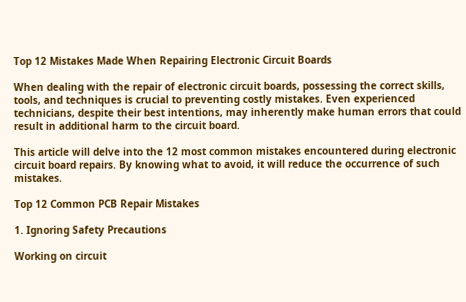Top 12 Mistakes Made When Repairing Electronic Circuit Boards

When dealing with the repair of electronic circuit boards, possessing the correct skills, tools, and techniques is crucial to preventing costly mistakes. Even experienced technicians, despite their best intentions, may inherently make human errors that could result in additional harm to the circuit board.

This article will delve into the 12 most common mistakes encountered during electronic circuit board repairs. By knowing what to avoid, it will reduce the occurrence of such mistakes.

Top 12 Common PCB Repair Mistakes

1. Ignoring Safety Precautions

Working on circuit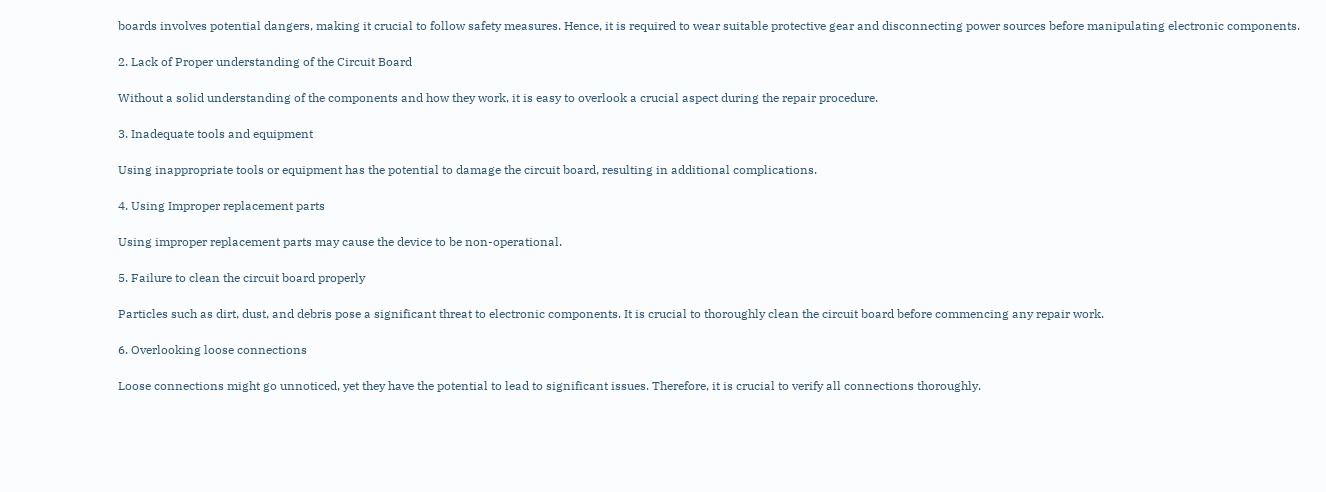boards involves potential dangers, making it crucial to follow safety measures. Hence, it is required to wear suitable protective gear and disconnecting power sources before manipulating electronic components.

2. Lack of Proper understanding of the Circuit Board

Without a solid understanding of the components and how they work, it is easy to overlook a crucial aspect during the repair procedure.

3. Inadequate tools and equipment

Using inappropriate tools or equipment has the potential to damage the circuit board, resulting in additional complications.

4. Using Improper replacement parts

Using improper replacement parts may cause the device to be non-operational.

5. Failure to clean the circuit board properly

Particles such as dirt, dust, and debris pose a significant threat to electronic components. It is crucial to thoroughly clean the circuit board before commencing any repair work.

6. Overlooking loose connections

Loose connections might go unnoticed, yet they have the potential to lead to significant issues. Therefore, it is crucial to verify all connections thoroughly.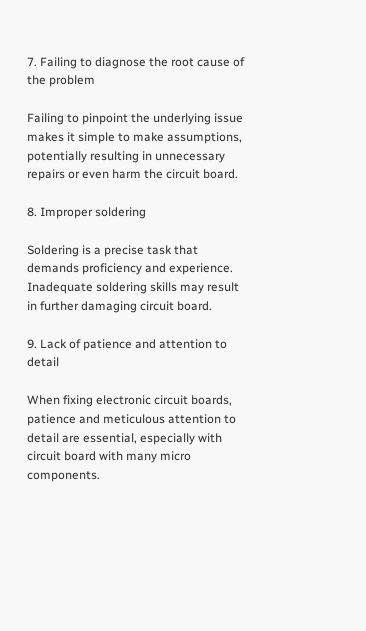7. Failing to diagnose the root cause of the problem

Failing to pinpoint the underlying issue makes it simple to make assumptions, potentially resulting in unnecessary repairs or even harm the circuit board.

8. Improper soldering

Soldering is a precise task that demands proficiency and experience. Inadequate soldering skills may result in further damaging circuit board.

9. Lack of patience and attention to detail

When fixing electronic circuit boards, patience and meticulous attention to detail are essential, especially with circuit board with many micro components.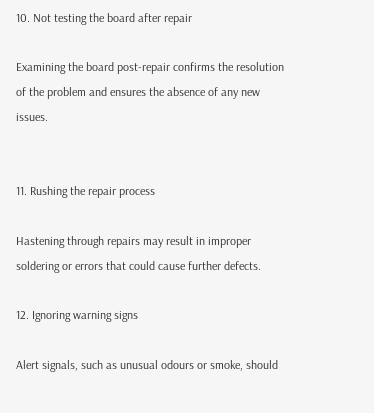10. Not testing the board after repair

Examining the board post-repair confirms the resolution of the problem and ensures the absence of any new issues.


11. Rushing the repair process

Hastening through repairs may result in improper soldering or errors that could cause further defects.

12. Ignoring warning signs

Alert signals, such as unusual odours or smoke, should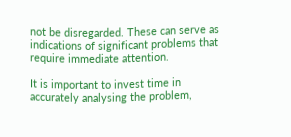not be disregarded. These can serve as indications of significant problems that require immediate attention.

It is important to invest time in accurately analysing the problem,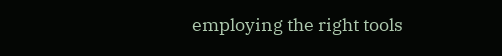employing the right tools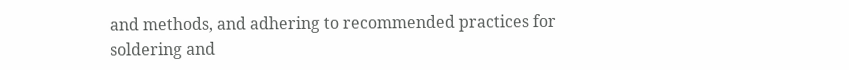and methods, and adhering to recommended practices for soldering and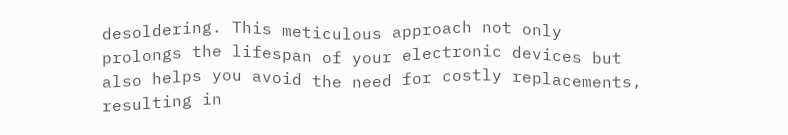desoldering. This meticulous approach not only prolongs the lifespan of your electronic devices but also helps you avoid the need for costly replacements, resulting in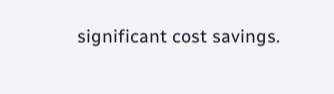significant cost savings.